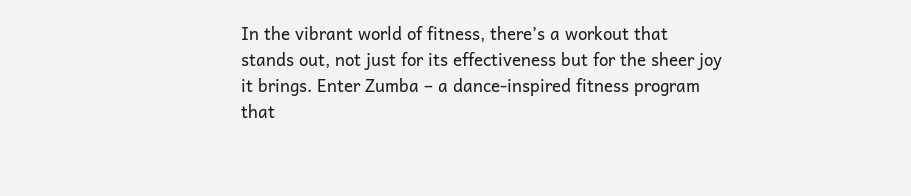In the vibrant world of fitness, there’s a workout that stands out, not just for its effectiveness but for the sheer joy it brings. Enter Zumba – a dance-inspired fitness program that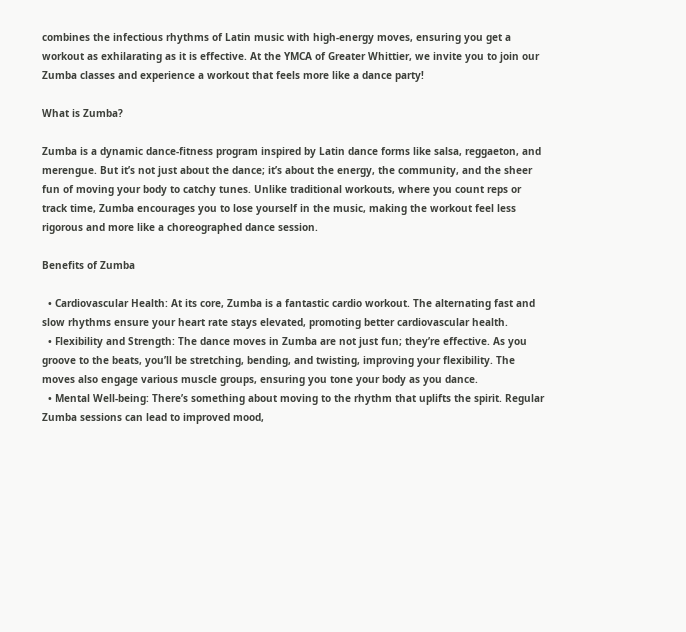combines the infectious rhythms of Latin music with high-energy moves, ensuring you get a workout as exhilarating as it is effective. At the YMCA of Greater Whittier, we invite you to join our Zumba classes and experience a workout that feels more like a dance party!

What is Zumba?

Zumba is a dynamic dance-fitness program inspired by Latin dance forms like salsa, reggaeton, and merengue. But it’s not just about the dance; it’s about the energy, the community, and the sheer fun of moving your body to catchy tunes. Unlike traditional workouts, where you count reps or track time, Zumba encourages you to lose yourself in the music, making the workout feel less rigorous and more like a choreographed dance session.

Benefits of Zumba

  • Cardiovascular Health: At its core, Zumba is a fantastic cardio workout. The alternating fast and slow rhythms ensure your heart rate stays elevated, promoting better cardiovascular health.
  • Flexibility and Strength: The dance moves in Zumba are not just fun; they’re effective. As you groove to the beats, you’ll be stretching, bending, and twisting, improving your flexibility. The moves also engage various muscle groups, ensuring you tone your body as you dance.
  • Mental Well-being: There’s something about moving to the rhythm that uplifts the spirit. Regular Zumba sessions can lead to improved mood,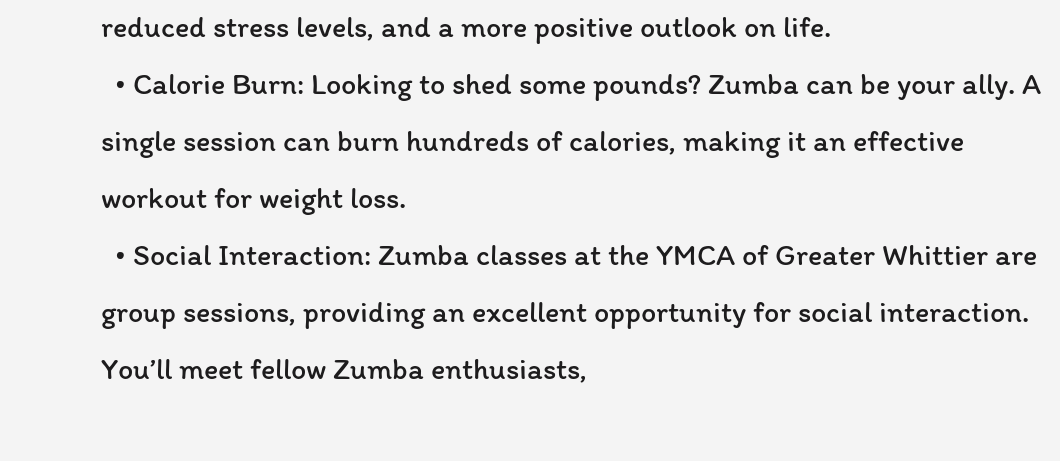reduced stress levels, and a more positive outlook on life.
  • Calorie Burn: Looking to shed some pounds? Zumba can be your ally. A single session can burn hundreds of calories, making it an effective workout for weight loss.
  • Social Interaction: Zumba classes at the YMCA of Greater Whittier are group sessions, providing an excellent opportunity for social interaction. You’ll meet fellow Zumba enthusiasts,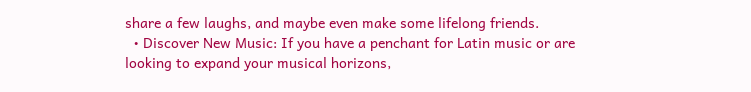share a few laughs, and maybe even make some lifelong friends.
  • Discover New Music: If you have a penchant for Latin music or are looking to expand your musical horizons,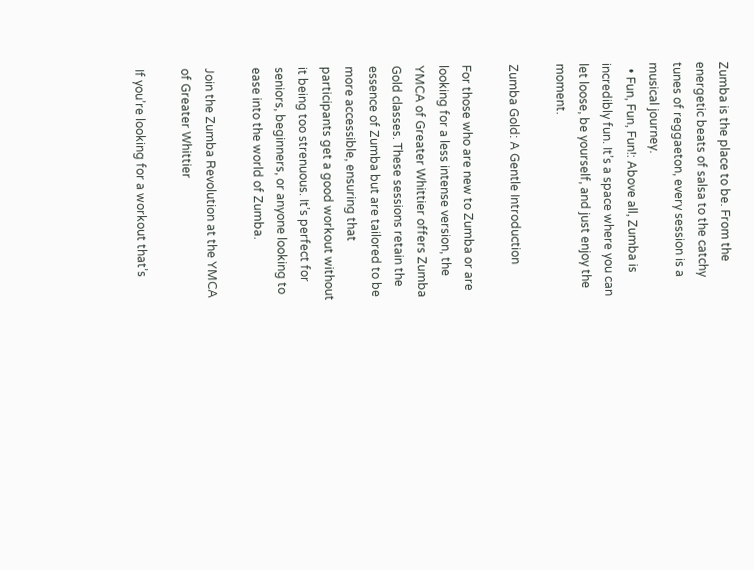Zumba is the place to be. From the energetic beats of salsa to the catchy tunes of reggaeton, every session is a musical journey.
  • Fun, Fun, Fun!: Above all, Zumba is incredibly fun. It’s a space where you can let loose, be yourself, and just enjoy the moment.

Zumba Gold: A Gentle Introduction

For those who are new to Zumba or are looking for a less intense version, the YMCA of Greater Whittier offers Zumba Gold classes. These sessions retain the essence of Zumba but are tailored to be more accessible, ensuring that participants get a good workout without it being too strenuous. It’s perfect for seniors, beginners, or anyone looking to ease into the world of Zumba.

Join the Zumba Revolution at the YMCA of Greater Whittier

If you’re looking for a workout that’s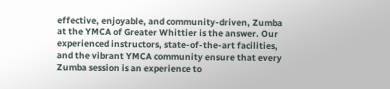effective, enjoyable, and community-driven, Zumba at the YMCA of Greater Whittier is the answer. Our experienced instructors, state-of-the-art facilities, and the vibrant YMCA community ensure that every Zumba session is an experience to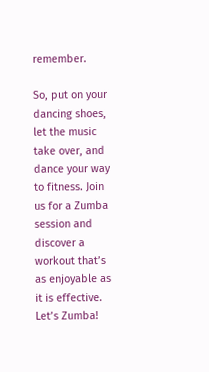remember.

So, put on your dancing shoes, let the music take over, and dance your way to fitness. Join us for a Zumba session and discover a workout that’s as enjoyable as it is effective. Let’s Zumba!